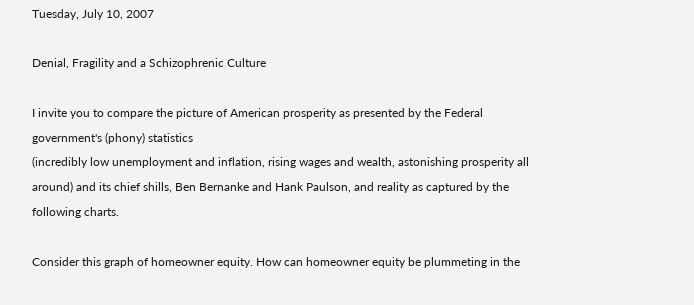Tuesday, July 10, 2007

Denial, Fragility and a Schizophrenic Culture

I invite you to compare the picture of American prosperity as presented by the Federal government's (phony) statistics
(incredibly low unemployment and inflation, rising wages and wealth, astonishing prosperity all around) and its chief shills, Ben Bernanke and Hank Paulson, and reality as captured by the following charts.

Consider this graph of homeowner equity. How can homeowner equity be plummeting in the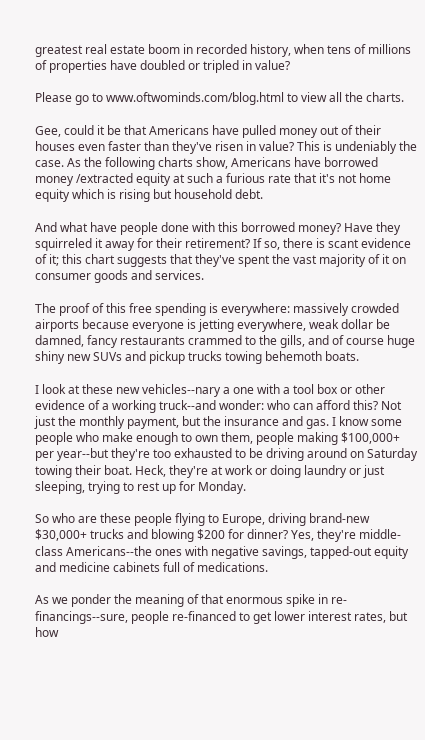greatest real estate boom in recorded history, when tens of millions of properties have doubled or tripled in value?

Please go to www.oftwominds.com/blog.html to view all the charts.

Gee, could it be that Americans have pulled money out of their houses even faster than they've risen in value? This is undeniably the case. As the following charts show, Americans have borrowed money /extracted equity at such a furious rate that it's not home equity which is rising but household debt.

And what have people done with this borrowed money? Have they squirreled it away for their retirement? If so, there is scant evidence of it; this chart suggests that they've spent the vast majority of it on consumer goods and services.

The proof of this free spending is everywhere: massively crowded airports because everyone is jetting everywhere, weak dollar be damned, fancy restaurants crammed to the gills, and of course huge shiny new SUVs and pickup trucks towing behemoth boats.

I look at these new vehicles--nary a one with a tool box or other evidence of a working truck--and wonder: who can afford this? Not just the monthly payment, but the insurance and gas. I know some people who make enough to own them, people making $100,000+ per year--but they're too exhausted to be driving around on Saturday towing their boat. Heck, they're at work or doing laundry or just sleeping, trying to rest up for Monday.

So who are these people flying to Europe, driving brand-new $30,000+ trucks and blowing $200 for dinner? Yes, they're middle-class Americans--the ones with negative savings, tapped-out equity and medicine cabinets full of medications.

As we ponder the meaning of that enormous spike in re-financings--sure, people re-financed to get lower interest rates, but how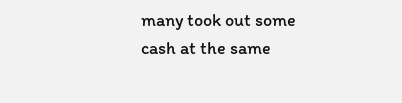many took out some cash at the same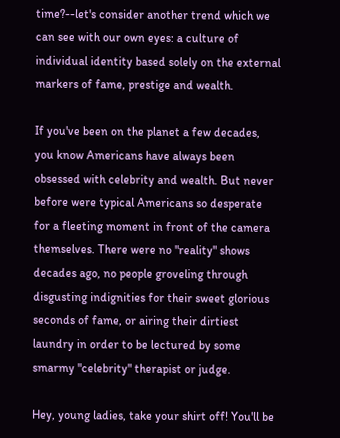time?--let's consider another trend which we can see with our own eyes: a culture of individual identity based solely on the external markers of fame, prestige and wealth.

If you've been on the planet a few decades, you know Americans have always been obsessed with celebrity and wealth. But never before were typical Americans so desperate for a fleeting moment in front of the camera themselves. There were no "reality" shows decades ago, no people groveling through disgusting indignities for their sweet glorious seconds of fame, or airing their dirtiest laundry in order to be lectured by some smarmy "celebrity" therapist or judge.

Hey, young ladies, take your shirt off! You'll be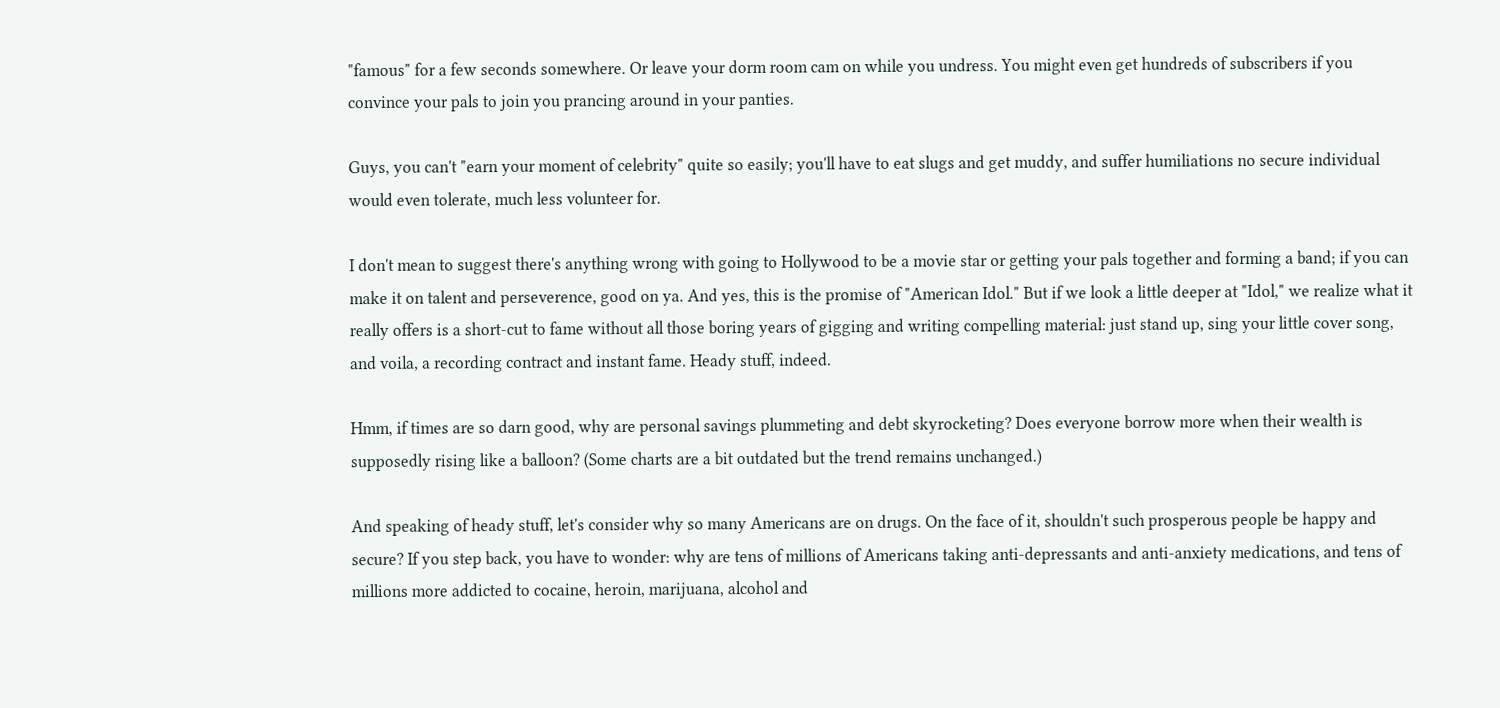"famous" for a few seconds somewhere. Or leave your dorm room cam on while you undress. You might even get hundreds of subscribers if you convince your pals to join you prancing around in your panties.

Guys, you can't "earn your moment of celebrity" quite so easily; you'll have to eat slugs and get muddy, and suffer humiliations no secure individual would even tolerate, much less volunteer for.

I don't mean to suggest there's anything wrong with going to Hollywood to be a movie star or getting your pals together and forming a band; if you can make it on talent and perseverence, good on ya. And yes, this is the promise of "American Idol." But if we look a little deeper at "Idol," we realize what it really offers is a short-cut to fame without all those boring years of gigging and writing compelling material: just stand up, sing your little cover song, and voila, a recording contract and instant fame. Heady stuff, indeed.

Hmm, if times are so darn good, why are personal savings plummeting and debt skyrocketing? Does everyone borrow more when their wealth is supposedly rising like a balloon? (Some charts are a bit outdated but the trend remains unchanged.)

And speaking of heady stuff, let's consider why so many Americans are on drugs. On the face of it, shouldn't such prosperous people be happy and secure? If you step back, you have to wonder: why are tens of millions of Americans taking anti-depressants and anti-anxiety medications, and tens of millions more addicted to cocaine, heroin, marijuana, alcohol and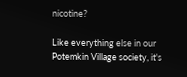nicotine?

Like everything else in our Potemkin Village society, it's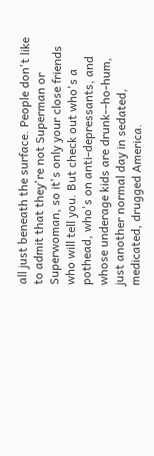all just beneath the surface. People don't like to admit that they're not Superman or Superwoman, so it's only your close friends who will tell you. But check out who's a pothead, who's on anti-depressants, and whose underage kids are drunk--ho-hum, just another normal day in sedated, medicated, drugged America.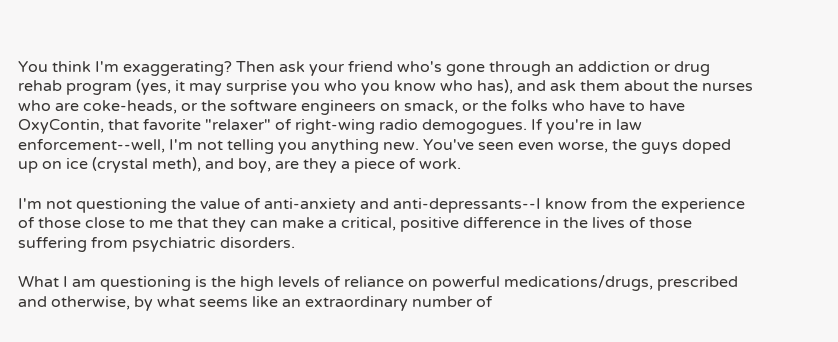You think I'm exaggerating? Then ask your friend who's gone through an addiction or drug rehab program (yes, it may surprise you who you know who has), and ask them about the nurses who are coke-heads, or the software engineers on smack, or the folks who have to have OxyContin, that favorite "relaxer" of right-wing radio demogogues. If you're in law enforcement--well, I'm not telling you anything new. You've seen even worse, the guys doped up on ice (crystal meth), and boy, are they a piece of work.

I'm not questioning the value of anti-anxiety and anti-depressants--I know from the experience of those close to me that they can make a critical, positive difference in the lives of those suffering from psychiatric disorders.

What I am questioning is the high levels of reliance on powerful medications/drugs, prescribed and otherwise, by what seems like an extraordinary number of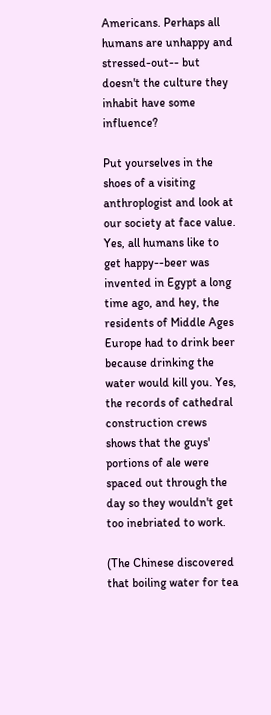Americans. Perhaps all humans are unhappy and stressed-out-- but doesn't the culture they inhabit have some influence?

Put yourselves in the shoes of a visiting anthroplogist and look at our society at face value. Yes, all humans like to get happy--beer was invented in Egypt a long time ago, and hey, the residents of Middle Ages Europe had to drink beer because drinking the water would kill you. Yes, the records of cathedral construction crews shows that the guys' portions of ale were spaced out through the day so they wouldn't get too inebriated to work.

(The Chinese discovered that boiling water for tea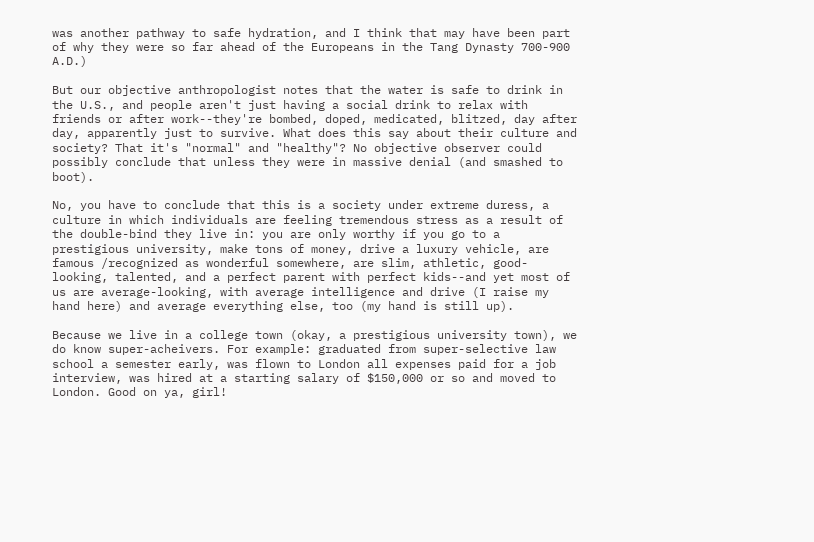was another pathway to safe hydration, and I think that may have been part of why they were so far ahead of the Europeans in the Tang Dynasty 700-900 A.D.)

But our objective anthropologist notes that the water is safe to drink in the U.S., and people aren't just having a social drink to relax with friends or after work--they're bombed, doped, medicated, blitzed, day after day, apparently just to survive. What does this say about their culture and society? That it's "normal" and "healthy"? No objective observer could possibly conclude that unless they were in massive denial (and smashed to boot).

No, you have to conclude that this is a society under extreme duress, a culture in which individuals are feeling tremendous stress as a result of the double-bind they live in: you are only worthy if you go to a prestigious university, make tons of money, drive a luxury vehicle, are famous /recognized as wonderful somewhere, are slim, athletic, good-looking, talented, and a perfect parent with perfect kids--and yet most of us are average-looking, with average intelligence and drive (I raise my hand here) and average everything else, too (my hand is still up).

Because we live in a college town (okay, a prestigious university town), we do know super-acheivers. For example: graduated from super-selective law school a semester early, was flown to London all expenses paid for a job interview, was hired at a starting salary of $150,000 or so and moved to London. Good on ya, girl!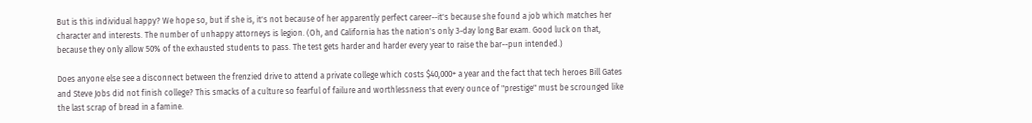But is this individual happy? We hope so, but if she is, it's not because of her apparently perfect career--it's because she found a job which matches her character and interests. The number of unhappy attorneys is legion. (Oh, and California has the nation's only 3-day long Bar exam. Good luck on that, because they only allow 50% of the exhausted students to pass. The test gets harder and harder every year to raise the bar--pun intended.)

Does anyone else see a disconnect between the frenzied drive to attend a private college which costs $40,000+ a year and the fact that tech heroes Bill Gates and Steve Jobs did not finish college? This smacks of a culture so fearful of failure and worthlessness that every ounce of "prestige" must be scrounged like the last scrap of bread in a famine.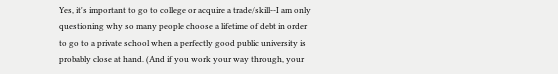Yes, it's important to go to college or acquire a trade/skill--I am only questioning why so many people choose a lifetime of debt in order to go to a private school when a perfectly good public university is probably close at hand. (And if you work your way through, your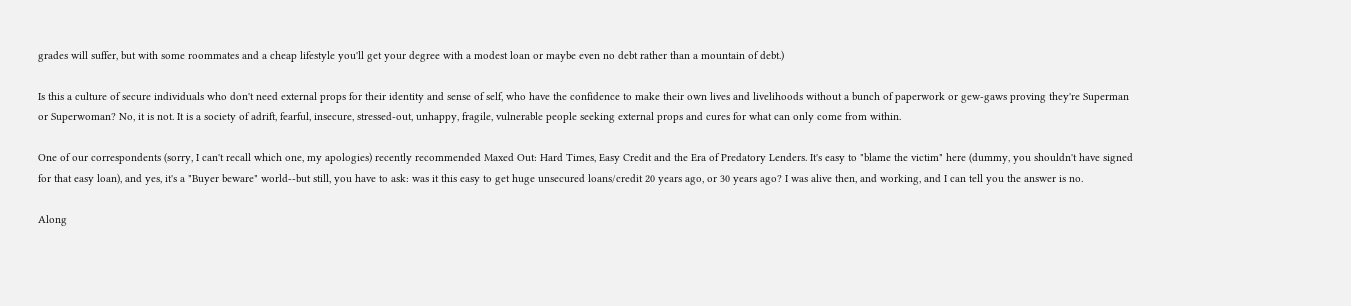grades will suffer, but with some roommates and a cheap lifestyle you'll get your degree with a modest loan or maybe even no debt rather than a mountain of debt.)

Is this a culture of secure individuals who don't need external props for their identity and sense of self, who have the confidence to make their own lives and livelihoods without a bunch of paperwork or gew-gaws proving they're Superman or Superwoman? No, it is not. It is a society of adrift, fearful, insecure, stressed-out, unhappy, fragile, vulnerable people seeking external props and cures for what can only come from within.

One of our correspondents (sorry, I can't recall which one, my apologies) recently recommended Maxed Out: Hard Times, Easy Credit and the Era of Predatory Lenders. It's easy to "blame the victim" here (dummy, you shouldn't have signed for that easy loan), and yes, it's a "Buyer beware" world--but still, you have to ask: was it this easy to get huge unsecured loans/credit 20 years ago, or 30 years ago? I was alive then, and working, and I can tell you the answer is no.

Along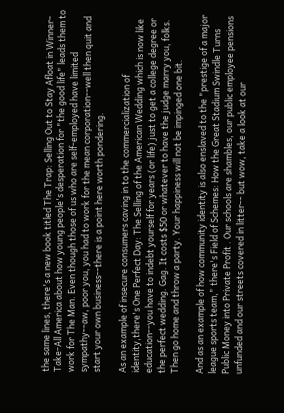the same lines, there's a new book titled The Trap: Selling Out to Stay Afloat in Winner-Take-All America about how young people's desperation for "the good life" leads them to work for The Man. Even though those of us who are self-employed have limited sympathy--aw, poor you, you had to work for the mean corporation--well then quit and start your own business--there is a point here worth pondering.

As an example of insecure consumers caving in to the commercialization of identity,there's One Perfect Day: The Selling of the American Wedding which is now like education--you have to indebt yourself for years (or life) just to get a college degree or the perfect wedding. Gag. It costs $50 or whatever to have the judge marry you, folks. Then go home and throw a party. Your happiness will not be impinged one bit.

And as an example of how community identity is also enslaved to the "prestige of a major league sports team," there's Field of Schemes: How the Great Stadium Swindle Turns Public Money into Private Profit . Our schools are shambles, our public employee pensions unfunded and our streets covered in litter-- but wow, take a look at our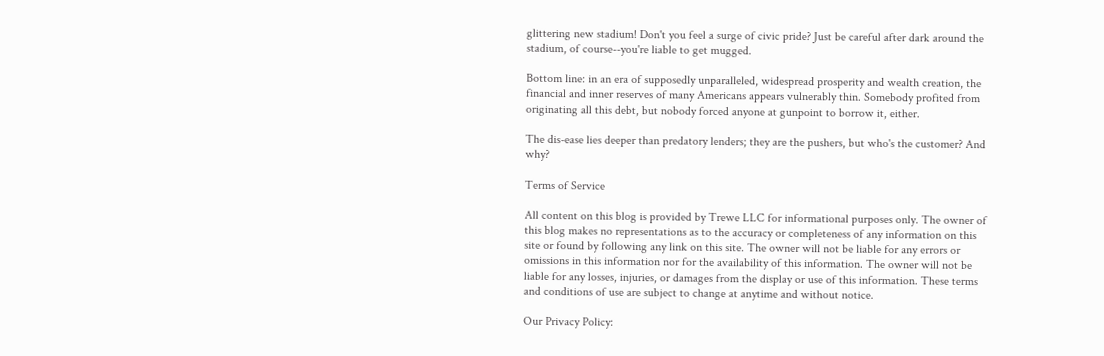glittering new stadium! Don't you feel a surge of civic pride? Just be careful after dark around the stadium, of course--you're liable to get mugged.

Bottom line: in an era of supposedly unparalleled, widespread prosperity and wealth creation, the financial and inner reserves of many Americans appears vulnerably thin. Somebody profited from originating all this debt, but nobody forced anyone at gunpoint to borrow it, either.

The dis-ease lies deeper than predatory lenders; they are the pushers, but who's the customer? And why?

Terms of Service

All content on this blog is provided by Trewe LLC for informational purposes only. The owner of this blog makes no representations as to the accuracy or completeness of any information on this site or found by following any link on this site. The owner will not be liable for any errors or omissions in this information nor for the availability of this information. The owner will not be liable for any losses, injuries, or damages from the display or use of this information. These terms and conditions of use are subject to change at anytime and without notice.

Our Privacy Policy: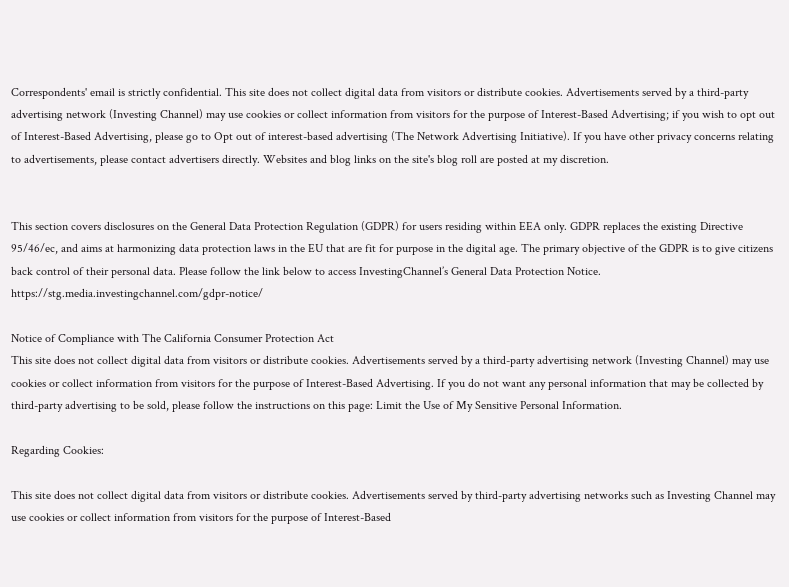Correspondents' email is strictly confidential. This site does not collect digital data from visitors or distribute cookies. Advertisements served by a third-party advertising network (Investing Channel) may use cookies or collect information from visitors for the purpose of Interest-Based Advertising; if you wish to opt out of Interest-Based Advertising, please go to Opt out of interest-based advertising (The Network Advertising Initiative). If you have other privacy concerns relating to advertisements, please contact advertisers directly. Websites and blog links on the site's blog roll are posted at my discretion.


This section covers disclosures on the General Data Protection Regulation (GDPR) for users residing within EEA only. GDPR replaces the existing Directive 95/46/ec, and aims at harmonizing data protection laws in the EU that are fit for purpose in the digital age. The primary objective of the GDPR is to give citizens back control of their personal data. Please follow the link below to access InvestingChannel’s General Data Protection Notice. https://stg.media.investingchannel.com/gdpr-notice/

Notice of Compliance with The California Consumer Protection Act
This site does not collect digital data from visitors or distribute cookies. Advertisements served by a third-party advertising network (Investing Channel) may use cookies or collect information from visitors for the purpose of Interest-Based Advertising. If you do not want any personal information that may be collected by third-party advertising to be sold, please follow the instructions on this page: Limit the Use of My Sensitive Personal Information.

Regarding Cookies:

This site does not collect digital data from visitors or distribute cookies. Advertisements served by third-party advertising networks such as Investing Channel may use cookies or collect information from visitors for the purpose of Interest-Based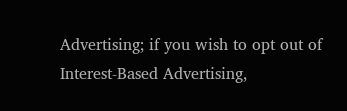Advertising; if you wish to opt out of Interest-Based Advertising,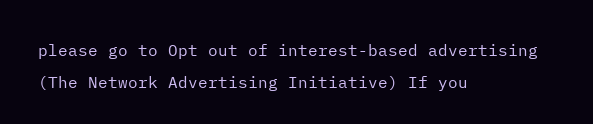please go to Opt out of interest-based advertising (The Network Advertising Initiative) If you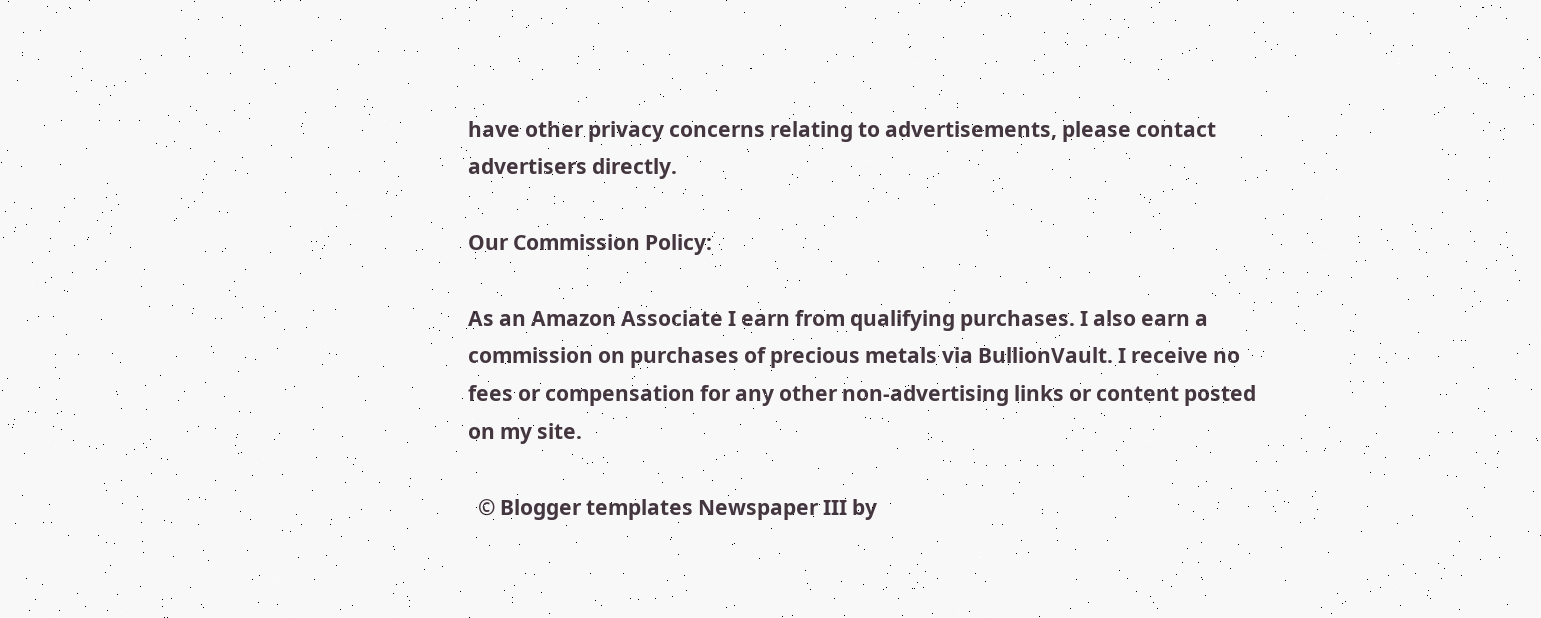have other privacy concerns relating to advertisements, please contact advertisers directly.

Our Commission Policy:

As an Amazon Associate I earn from qualifying purchases. I also earn a commission on purchases of precious metals via BullionVault. I receive no fees or compensation for any other non-advertising links or content posted on my site.

  © Blogger templates Newspaper III by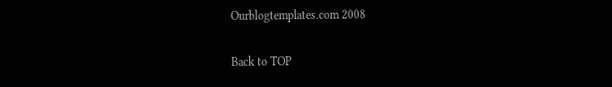Ourblogtemplates.com 2008

Back to TOP